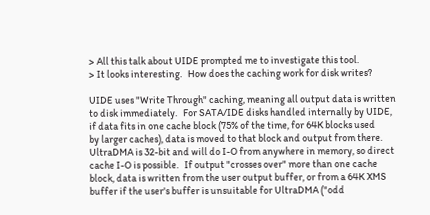> All this talk about UIDE prompted me to investigate this tool.
> It looks interesting.   How does the caching work for disk writes?

UIDE uses "Write Through" caching, meaning all output data is written
to disk immediately.   For SATA/IDE disks handled internally by UIDE,
if data fits in one cache block (75% of the time, for 64K blocks used
by larger caches), data is moved to that block and output from there.
UltraDMA is 32-bit and will do I-O from anywhere in memory, so direct
cache I-O is possible.   If output "crosses over" more than one cache
block, data is written from the user output buffer, or from a 64K XMS
buffer if the user's buffer is unsuitable for UltraDMA ("odd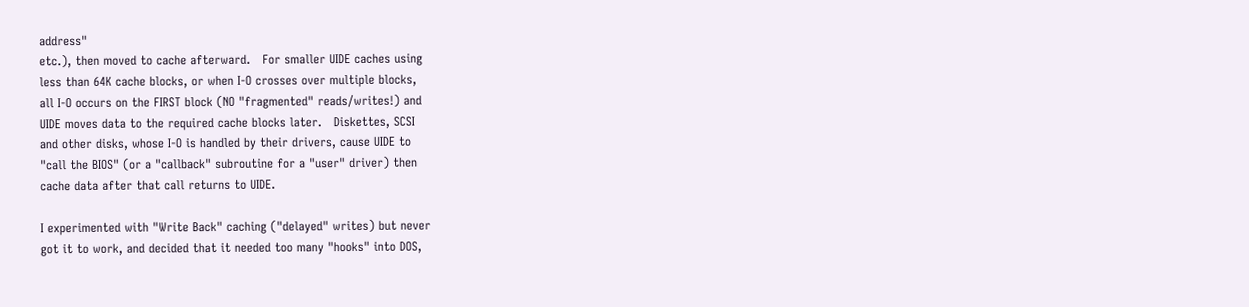address"
etc.), then moved to cache afterward.   For smaller UIDE caches using
less than 64K cache blocks, or when I-O crosses over multiple blocks,
all I-O occurs on the FIRST block (NO "fragmented" reads/writes!) and
UIDE moves data to the required cache blocks later.   Diskettes, SCSI
and other disks, whose I-O is handled by their drivers, cause UIDE to
"call the BIOS" (or a "callback" subroutine for a "user" driver) then
cache data after that call returns to UIDE.

I experimented with "Write Back" caching ("delayed" writes) but never
got it to work, and decided that it needed too many "hooks" into DOS,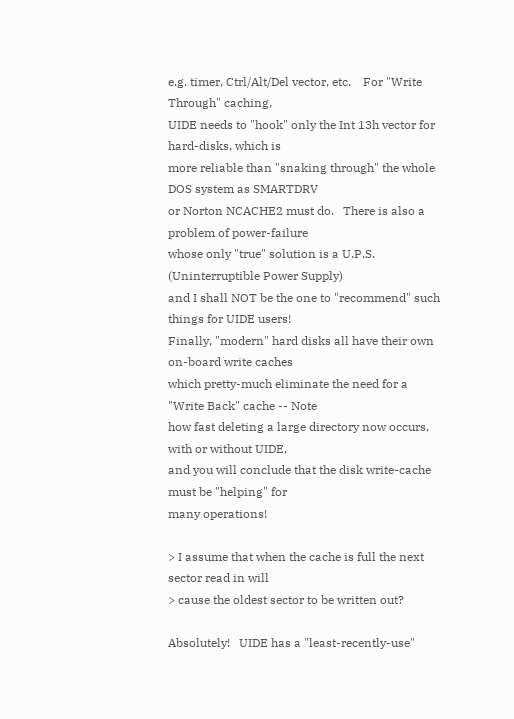e.g. timer, Ctrl/Alt/Del vector, etc.    For "Write Through" caching,
UIDE needs to "hook" only the Int 13h vector for hard-disks, which is
more reliable than "snaking through" the whole DOS system as SMARTDRV
or Norton NCACHE2 must do.   There is also a problem of power-failure
whose only "true" solution is a U.P.S. (Uninterruptible Power Supply)
and I shall NOT be the one to "recommend" such things for UIDE users!
Finally, "modern" hard disks all have their own on-board write caches
which pretty-much eliminate the need for a "Write Back" cache -- Note
how fast deleting a large directory now occurs, with or without UIDE,
and you will conclude that the disk write-cache must be "helping" for
many operations!

> I assume that when the cache is full the next sector read in will
> cause the oldest sector to be written out?

Absolutely!   UIDE has a "least-recently-use"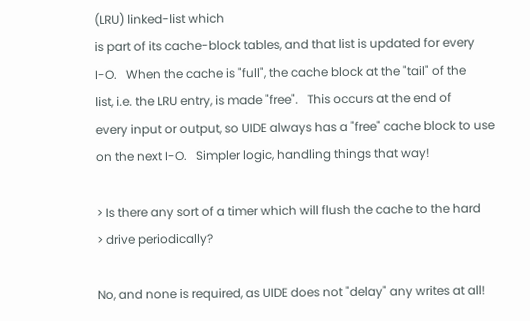(LRU) linked-list which
is part of its cache-block tables, and that list is updated for every
I-O.   When the cache is "full", the cache block at the "tail" of the
list, i.e. the LRU entry, is made "free".   This occurs at the end of
every input or output, so UIDE always has a "free" cache block to use
on the next I-O.   Simpler logic, handling things that way!

> Is there any sort of a timer which will flush the cache to the hard
> drive periodically?

No, and none is required, as UIDE does not "delay" any writes at all!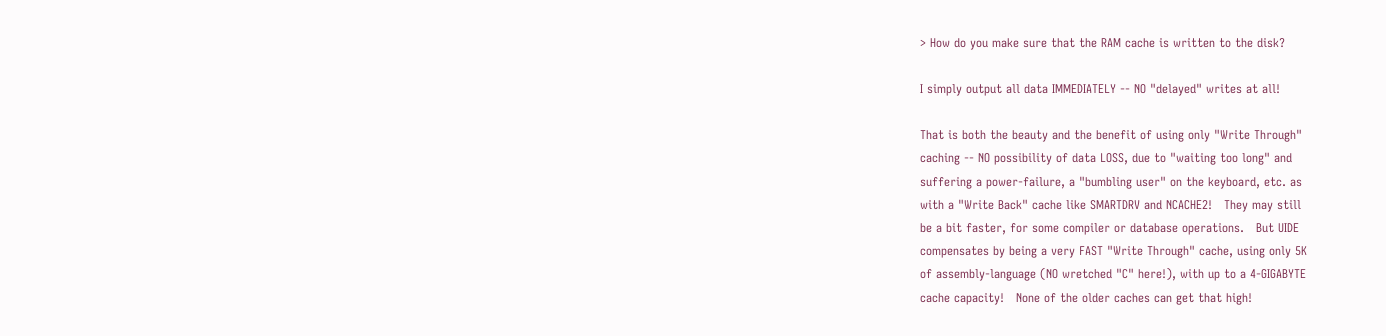> How do you make sure that the RAM cache is written to the disk?

I simply output all data IMMEDIATELY -- NO "delayed" writes at all!

That is both the beauty and the benefit of using only "Write Through"
caching -- NO possibility of data LOSS, due to "waiting too long" and
suffering a power-failure, a "bumbling user" on the keyboard, etc. as
with a "Write Back" cache like SMARTDRV and NCACHE2!   They may still
be a bit faster, for some compiler or database operations.   But UIDE
compensates by being a very FAST "Write Through" cache, using only 5K
of assembly-language (NO wretched "C" here!), with up to a 4-GIGABYTE
cache capacity!   None of the older caches can get that high!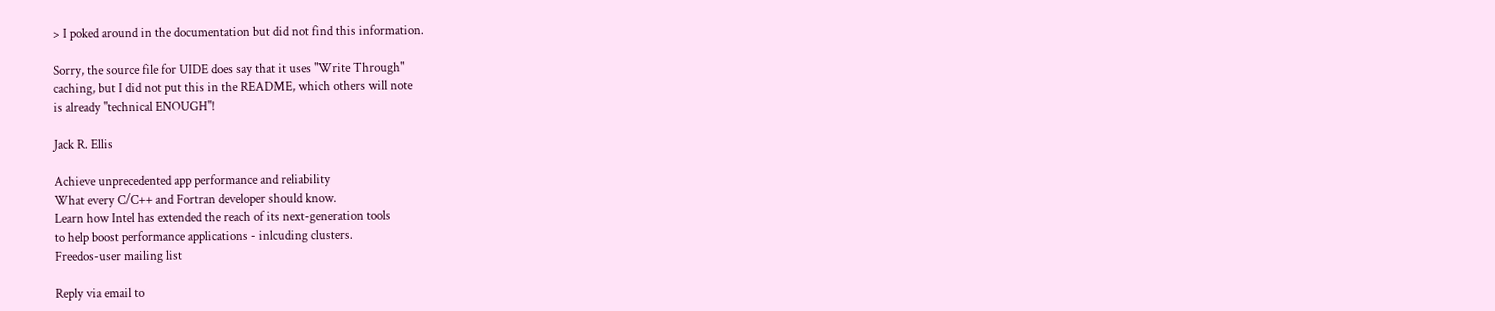> I poked around in the documentation but did not find this information.

Sorry, the source file for UIDE does say that it uses "Write Through"
caching, but I did not put this in the README, which others will note
is already "technical ENOUGH"!

Jack R. Ellis

Achieve unprecedented app performance and reliability
What every C/C++ and Fortran developer should know.
Learn how Intel has extended the reach of its next-generation tools
to help boost performance applications - inlcuding clusters.
Freedos-user mailing list

Reply via email to